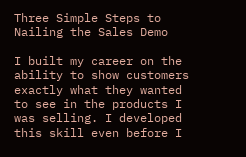Three Simple Steps to Nailing the Sales Demo

I built my career on the ability to show customers exactly what they wanted to see in the products I was selling. I developed this skill even before I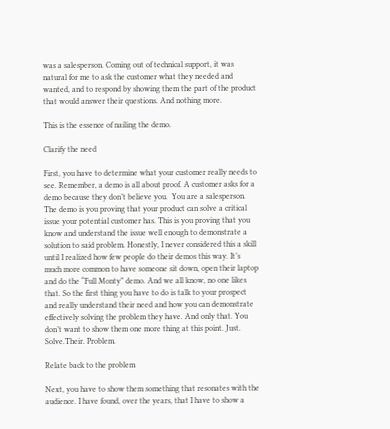was a salesperson. Coming out of technical support, it was natural for me to ask the customer what they needed and wanted, and to respond by showing them the part of the product that would answer their questions. And nothing more.

This is the essence of nailing the demo.

Clarify the need

First, you have to determine what your customer really needs to see. Remember, a demo is all about proof. A customer asks for a demo because they don’t believe you.  You are a salesperson.  The demo is you proving that your product can solve a critical issue your potential customer has. This is you proving that you know and understand the issue well enough to demonstrate a solution to said problem. Honestly, I never considered this a skill until I realized how few people do their demos this way. It’s much more common to have someone sit down, open their laptop and do the “Full Monty” demo. And we all know, no one likes that. So the first thing you have to do is talk to your prospect and really understand their need and how you can demonstrate effectively solving the problem they have. And only that. You don’t want to show them one more thing at this point. Just. Solve.Their. Problem.

Relate back to the problem

Next, you have to show them something that resonates with the audience. I have found, over the years, that I have to show a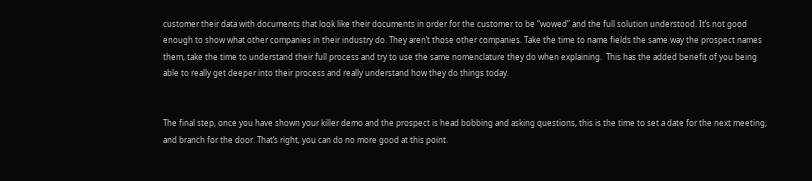customer their data with documents that look like their documents in order for the customer to be “wowed” and the full solution understood. It’s not good enough to show what other companies in their industry do. They aren’t those other companies. Take the time to name fields the same way the prospect names them, take the time to understand their full process and try to use the same nomenclature they do when explaining.  This has the added benefit of you being able to really get deeper into their process and really understand how they do things today.


The final step, once you have shown your killer demo and the prospect is head bobbing and asking questions, this is the time to set a date for the next meeting, and branch for the door. That’s right, you can do no more good at this point.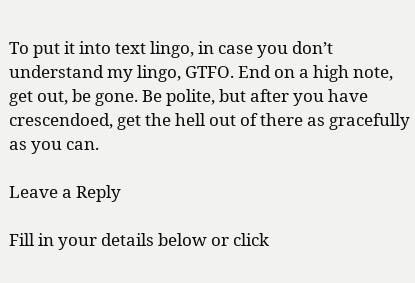To put it into text lingo, in case you don’t understand my lingo, GTFO. End on a high note, get out, be gone. Be polite, but after you have crescendoed, get the hell out of there as gracefully as you can.

Leave a Reply

Fill in your details below or click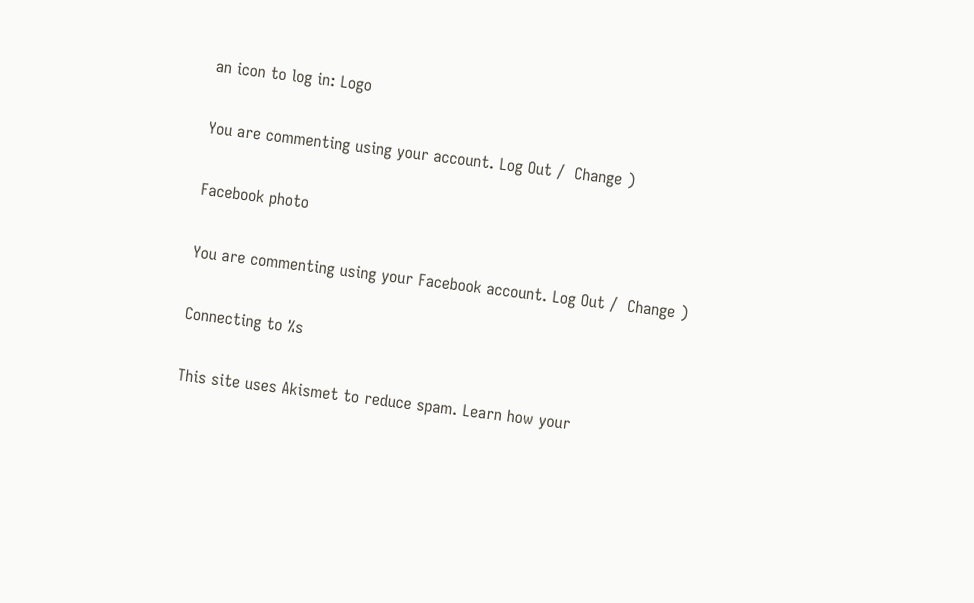an icon to log in: Logo

You are commenting using your account. Log Out /  Change )

Facebook photo

You are commenting using your Facebook account. Log Out /  Change )

Connecting to %s

This site uses Akismet to reduce spam. Learn how your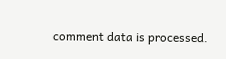comment data is processed.